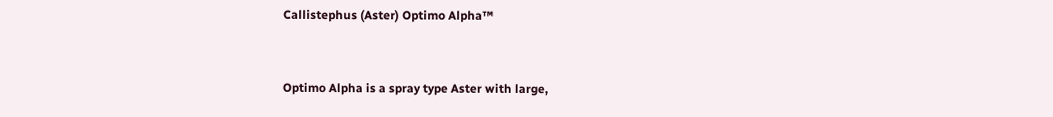Callistephus (Aster) Optimo Alpha™


Optimo Alpha is a spray type Aster with large,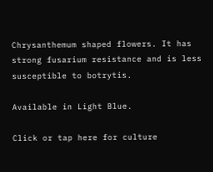Chrysanthemum shaped flowers. It has strong fusarium resistance and is less susceptible to botrytis.

Available in Light Blue.

Click or tap here for culture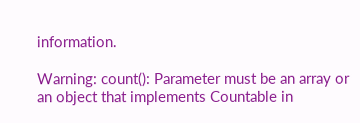information.

Warning: count(): Parameter must be an array or an object that implements Countable in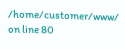/home/customer/www/ on line 80